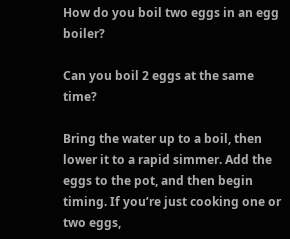How do you boil two eggs in an egg boiler?

Can you boil 2 eggs at the same time?

Bring the water up to a boil, then lower it to a rapid simmer. Add the eggs to the pot, and then begin timing. If you’re just cooking one or two eggs,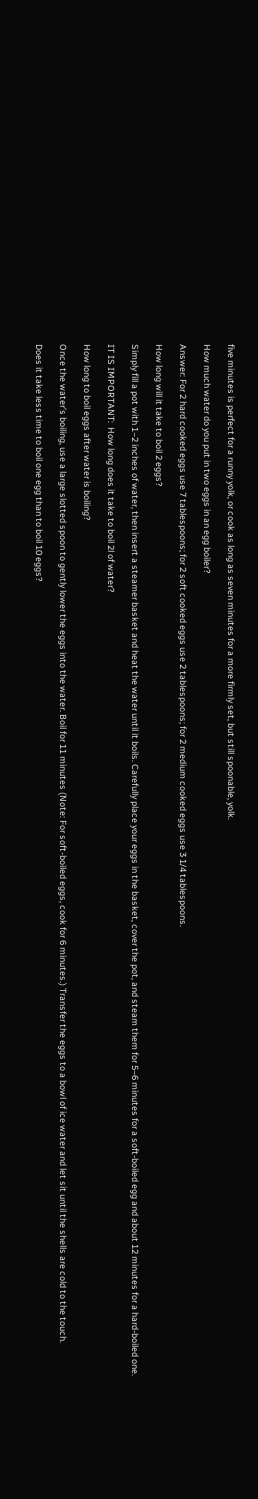five minutes is perfect for a runny yolk, or cook as long as seven minutes for a more firmly set, but still spoonable, yolk.

How much water do you put in two eggs in an egg boiler?

Answer: For 2 hard cooked eggs use 7 tablespoons; for 2 soft cooked eggs use 2 tablespoons; for 2 medium cooked eggs use 3 1/4 tablespoons.

How long will it take to boil 2 eggs?

Simply fill a pot with 1–2 inches of water, then insert a steamer basket and heat the water until it boils. Carefully place your eggs in the basket, cover the pot, and steam them for 5–6 minutes for a soft-boiled egg and about 12 minutes for a hard-boiled one.

IT IS IMPORTANT:  How long does it take to boil 2l of water?

How long to boil eggs after water is boiling?

Once the water’s boiling, use a large slotted spoon to gently lower the eggs into the water. Boil for 11 minutes (Note: For soft-boiled eggs, cook for 6 minutes.) Transfer the eggs to a bowl of ice water and let sit until the shells are cold to the touch.

Does it take less time to boil one egg than to boil 10 eggs?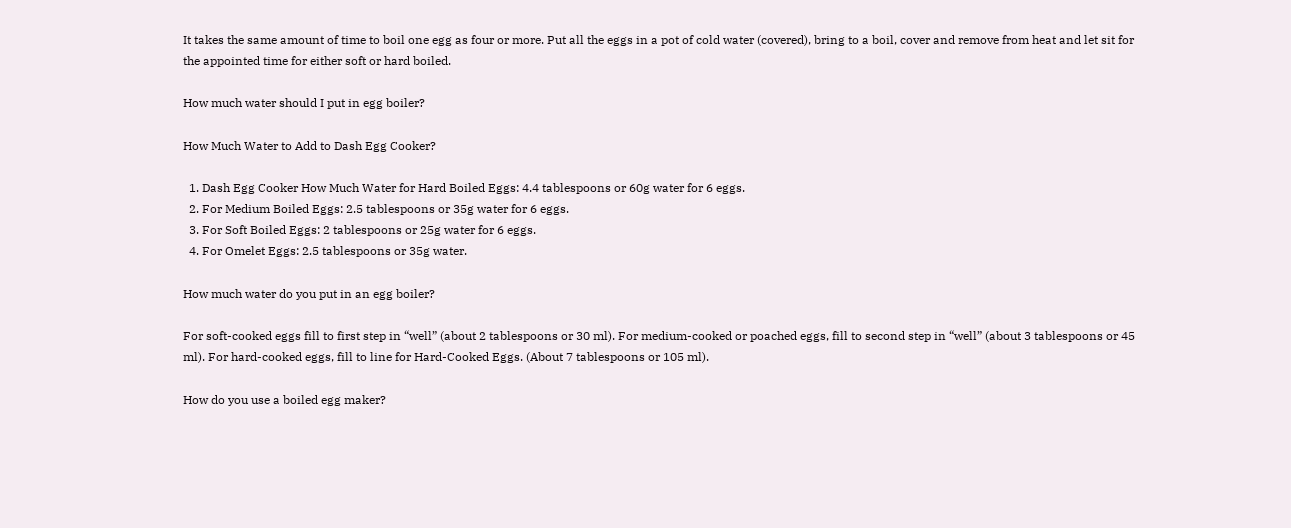It takes the same amount of time to boil one egg as four or more. Put all the eggs in a pot of cold water (covered), bring to a boil, cover and remove from heat and let sit for the appointed time for either soft or hard boiled.

How much water should I put in egg boiler?

How Much Water to Add to Dash Egg Cooker?

  1. Dash Egg Cooker How Much Water for Hard Boiled Eggs: 4.4 tablespoons or 60g water for 6 eggs.
  2. For Medium Boiled Eggs: 2.5 tablespoons or 35g water for 6 eggs.
  3. For Soft Boiled Eggs: 2 tablespoons or 25g water for 6 eggs.
  4. For Omelet Eggs: 2.5 tablespoons or 35g water.

How much water do you put in an egg boiler?

For soft-cooked eggs fill to first step in “well” (about 2 tablespoons or 30 ml). For medium-cooked or poached eggs, fill to second step in “well” (about 3 tablespoons or 45 ml). For hard-cooked eggs, fill to line for Hard-Cooked Eggs. (About 7 tablespoons or 105 ml).

How do you use a boiled egg maker?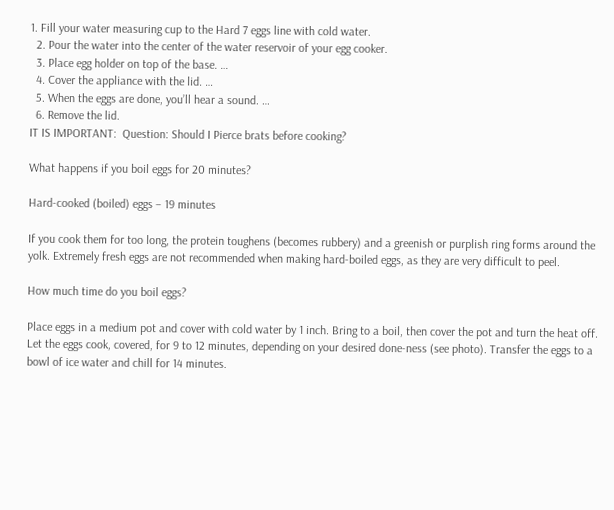1. Fill your water measuring cup to the Hard 7 eggs line with cold water.
  2. Pour the water into the center of the water reservoir of your egg cooker.
  3. Place egg holder on top of the base. …
  4. Cover the appliance with the lid. …
  5. When the eggs are done, you’ll hear a sound. …
  6. Remove the lid.
IT IS IMPORTANT:  Question: Should I Pierce brats before cooking?

What happens if you boil eggs for 20 minutes?

Hard-cooked (boiled) eggs – 19 minutes

If you cook them for too long, the protein toughens (becomes rubbery) and a greenish or purplish ring forms around the yolk. Extremely fresh eggs are not recommended when making hard-boiled eggs, as they are very difficult to peel.

How much time do you boil eggs?

Place eggs in a medium pot and cover with cold water by 1 inch. Bring to a boil, then cover the pot and turn the heat off. Let the eggs cook, covered, for 9 to 12 minutes, depending on your desired done-ness (see photo). Transfer the eggs to a bowl of ice water and chill for 14 minutes.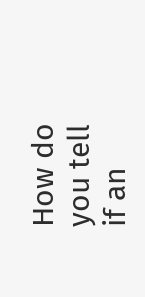How do you tell if an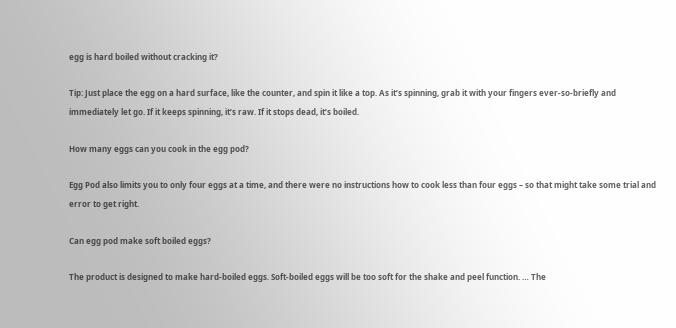egg is hard boiled without cracking it?

Tip: Just place the egg on a hard surface, like the counter, and spin it like a top. As it’s spinning, grab it with your fingers ever-so-briefly and immediately let go. If it keeps spinning, it’s raw. If it stops dead, it’s boiled.

How many eggs can you cook in the egg pod?

Egg Pod also limits you to only four eggs at a time, and there were no instructions how to cook less than four eggs – so that might take some trial and error to get right.

Can egg pod make soft boiled eggs?

The product is designed to make hard-boiled eggs. Soft-boiled eggs will be too soft for the shake and peel function. … The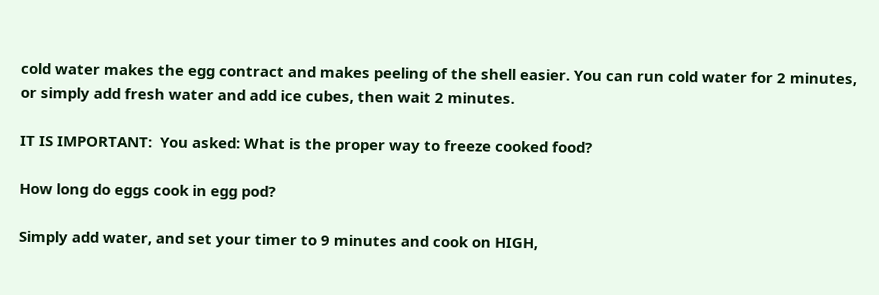cold water makes the egg contract and makes peeling of the shell easier. You can run cold water for 2 minutes, or simply add fresh water and add ice cubes, then wait 2 minutes.

IT IS IMPORTANT:  You asked: What is the proper way to freeze cooked food?

How long do eggs cook in egg pod?

Simply add water, and set your timer to 9 minutes and cook on HIGH,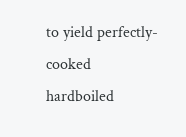to yield perfectly-cooked hardboiled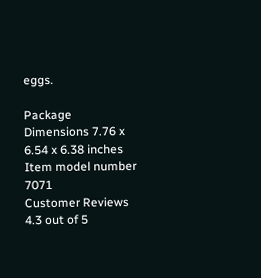eggs.

Package Dimensions 7.76 x 6.54 x 6.38 inches
Item model number 7071
Customer Reviews 4.3 out of 5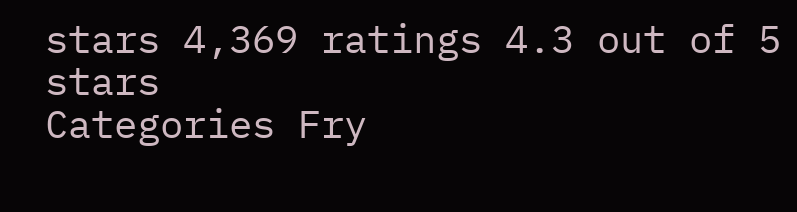stars 4,369 ratings 4.3 out of 5 stars
Categories Fry